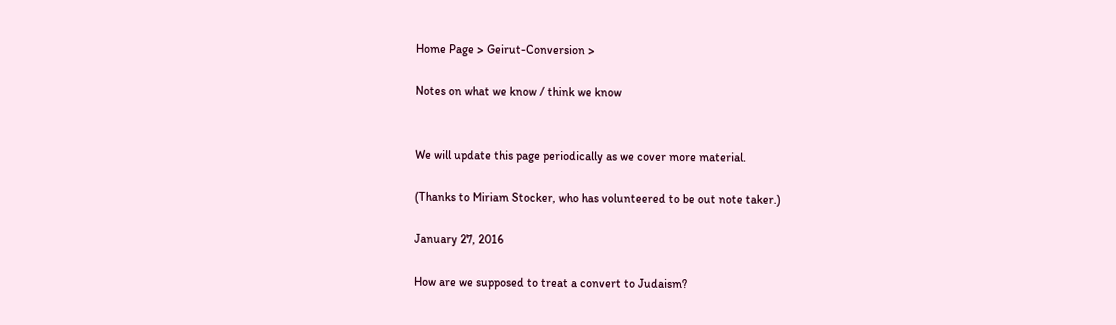Home Page > Geirut-Conversion >

Notes on what we know / think we know


We will update this page periodically as we cover more material.

(Thanks to Miriam Stocker, who has volunteered to be out note taker.)

January 27, 2016

How are we supposed to treat a convert to Judaism?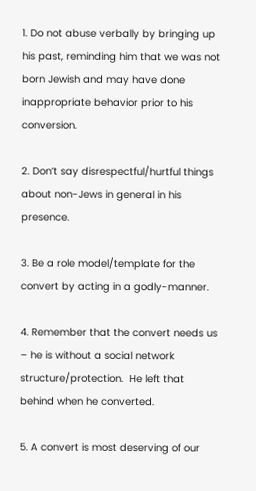1. Do not abuse verbally by bringing up his past, reminding him that we was not
born Jewish and may have done inappropriate behavior prior to his conversion.

2. Don’t say disrespectful/hurtful things about non-Jews in general in his presence.

3. Be a role model/template for the convert by acting in a godly-manner.

4. Remember that the convert needs us – he is without a social network
structure/protection.  He left that behind when he converted.

5. A convert is most deserving of our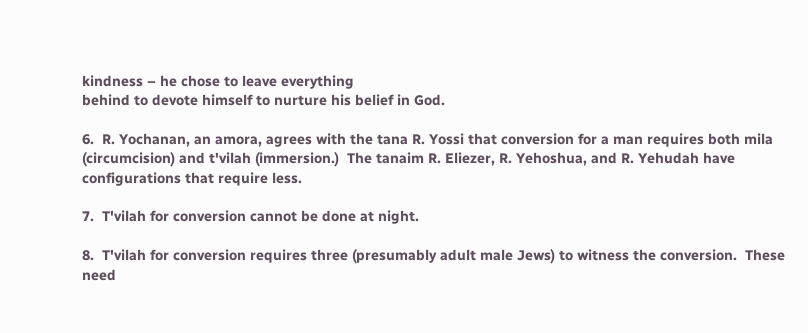kindness – he chose to leave everything
behind to devote himself to nurture his belief in God.

6.  R. Yochanan, an amora, agrees with the tana R. Yossi that conversion for a man requires both mila (circumcision) and t'vilah (immersion.)  The tanaim R. Eliezer, R. Yehoshua, and R. Yehudah have configurations that require less.

7.  T'vilah for conversion cannot be done at night.

8.  T'vilah for conversion requires three (presumably adult male Jews) to witness the conversion.  These need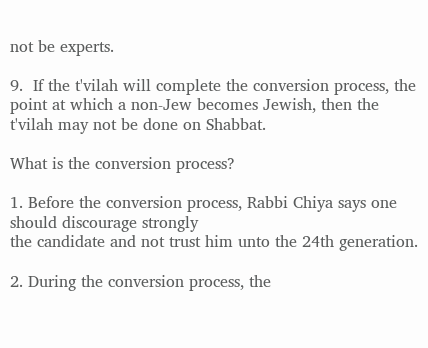not be experts.

9.  If the t'vilah will complete the conversion process, the point at which a non-Jew becomes Jewish, then the t'vilah may not be done on Shabbat.

What is the conversion process?

1. Before the conversion process, Rabbi Chiya says one should discourage strongly
the candidate and not trust him unto the 24th generation.

2. During the conversion process, the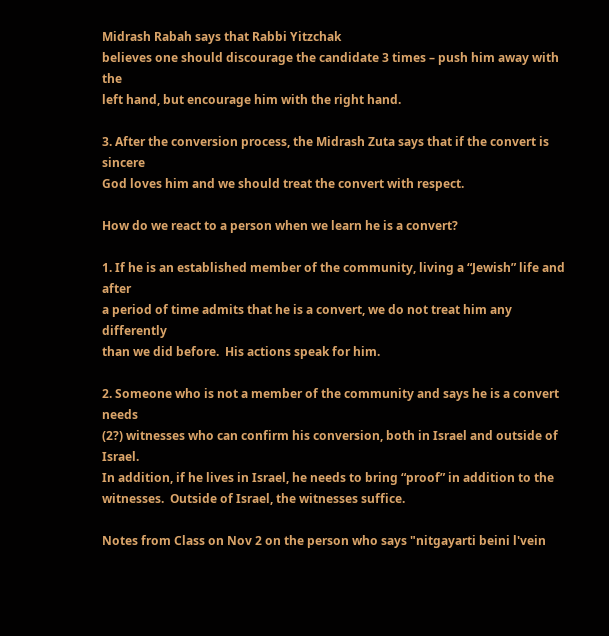Midrash Rabah says that Rabbi Yitzchak
believes one should discourage the candidate 3 times – push him away with the
left hand, but encourage him with the right hand.

3. After the conversion process, the Midrash Zuta says that if the convert is sincere
God loves him and we should treat the convert with respect.

How do we react to a person when we learn he is a convert?

1. If he is an established member of the community, living a “Jewish” life and after
a period of time admits that he is a convert, we do not treat him any differently
than we did before.  His actions speak for him.

2. Someone who is not a member of the community and says he is a convert needs
(2?) witnesses who can confirm his conversion, both in Israel and outside of Israel.
In addition, if he lives in Israel, he needs to bring “proof” in addition to the
witnesses.  Outside of Israel, the witnesses suffice.

Notes from Class on Nov 2 on the person who says "nitgayarti beini l'vein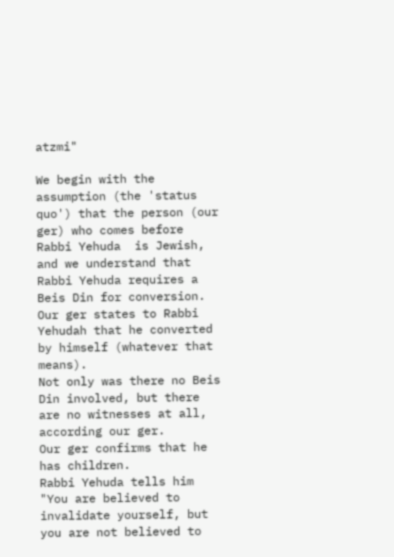atzmi"

We begin with the assumption (the 'status quo') that the person (our ger) who comes before Rabbi Yehuda  is Jewish, and we understand that Rabbi Yehuda requires a Beis Din for conversion.
Our ger states to Rabbi Yehudah that he converted by himself (whatever that means).
Not only was there no Beis Din involved, but there are no witnesses at all, according our ger.
Our ger confirms that he has children.
Rabbi Yehuda tells him "You are believed to invalidate yourself, but you are not believed to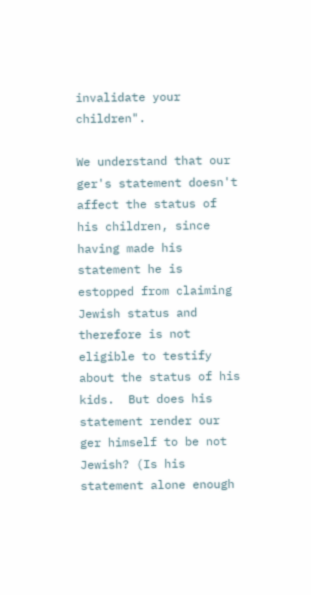invalidate your children".

We understand that our ger's statement doesn't affect the status of his children, since having made his statement he is estopped from claiming Jewish status and therefore is not eligible to testify about the status of his kids.  But does his statement render our ger himself to be not Jewish? (Is his statement alone enough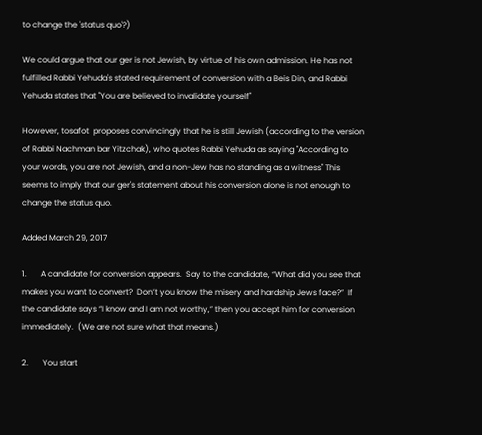to change the 'status quo'?)

We could argue that our ger is not Jewish, by virtue of his own admission. He has not fulfilled Rabbi Yehuda's stated requirement of conversion with a Beis Din, and Rabbi Yehuda states that "You are believed to invalidate yourself"

However, tosafot  proposes convincingly that he is still Jewish (according to the version of Rabbi Nachman bar Yitzchak), who quotes Rabbi Yehuda as saying "According to your words, you are not Jewish, and a non-Jew has no standing as a witness" This seems to imply that our ger's statement about his conversion alone is not enough to change the status quo.

Added March 29, 2017

1.       A candidate for conversion appears.  Say to the candidate, “What did you see that makes you want to convert?  Don’t you know the misery and hardship Jews face?”  If the candidate says “I know and I am not worthy,” then you accept him for conversion immediately.  (We are not sure what that means.)

2.       You start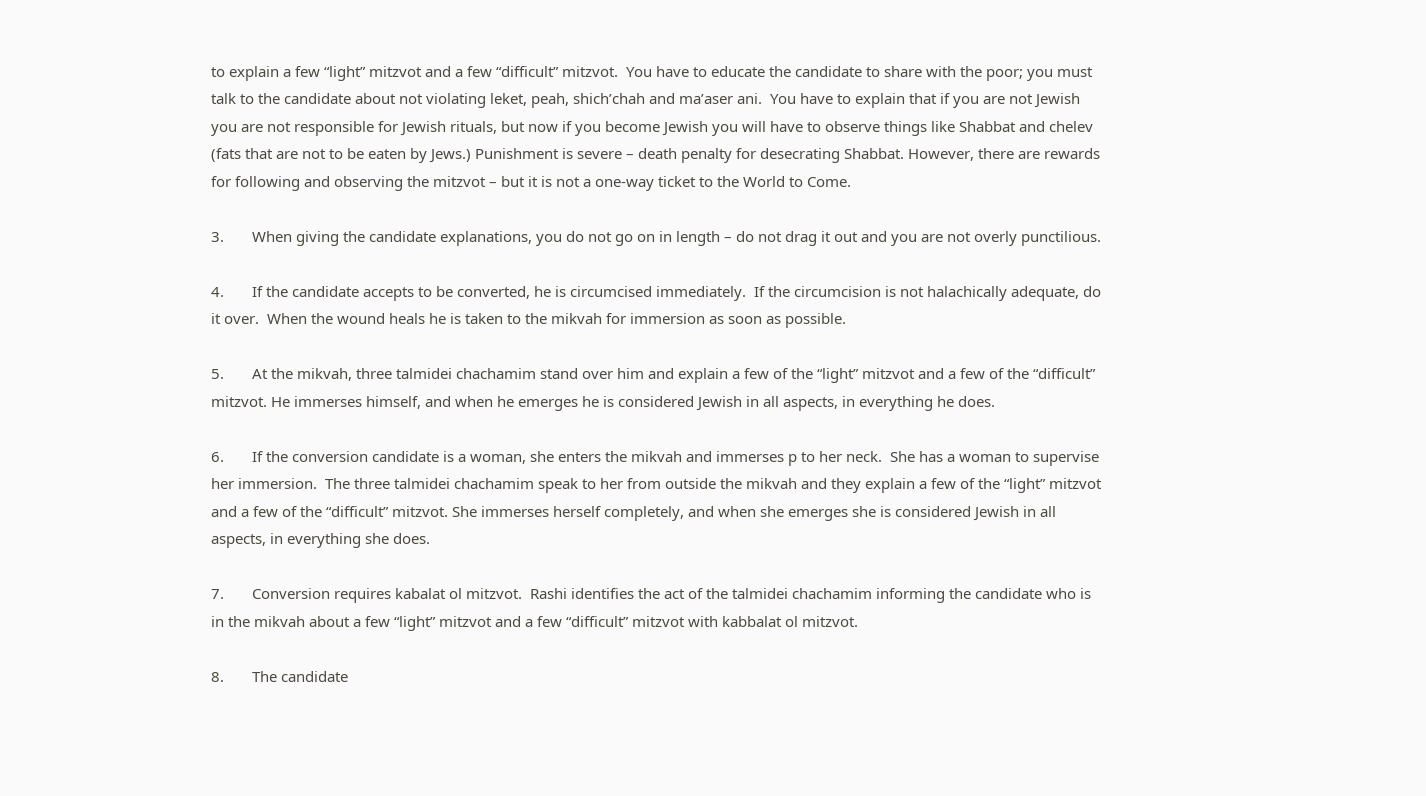to explain a few “light” mitzvot and a few “difficult” mitzvot.  You have to educate the candidate to share with the poor; you must talk to the candidate about not violating leket, peah, shich’chah and ma’aser ani.  You have to explain that if you are not Jewish you are not responsible for Jewish rituals, but now if you become Jewish you will have to observe things like Shabbat and chelev (fats that are not to be eaten by Jews.) Punishment is severe – death penalty for desecrating Shabbat. However, there are rewards for following and observing the mitzvot – but it is not a one-way ticket to the World to Come.

3.       When giving the candidate explanations, you do not go on in length – do not drag it out and you are not overly punctilious.

4.       If the candidate accepts to be converted, he is circumcised immediately.  If the circumcision is not halachically adequate, do it over.  When the wound heals he is taken to the mikvah for immersion as soon as possible.

5.       At the mikvah, three talmidei chachamim stand over him and explain a few of the “light” mitzvot and a few of the “difficult” mitzvot. He immerses himself, and when he emerges he is considered Jewish in all aspects, in everything he does.

6.       If the conversion candidate is a woman, she enters the mikvah and immerses p to her neck.  She has a woman to supervise her immersion.  The three talmidei chachamim speak to her from outside the mikvah and they explain a few of the “light” mitzvot and a few of the “difficult” mitzvot. She immerses herself completely, and when she emerges she is considered Jewish in all aspects, in everything she does.

7.       Conversion requires kabalat ol mitzvot.  Rashi identifies the act of the talmidei chachamim informing the candidate who is in the mikvah about a few “light” mitzvot and a few “difficult” mitzvot with kabbalat ol mitzvot.

8.       The candidate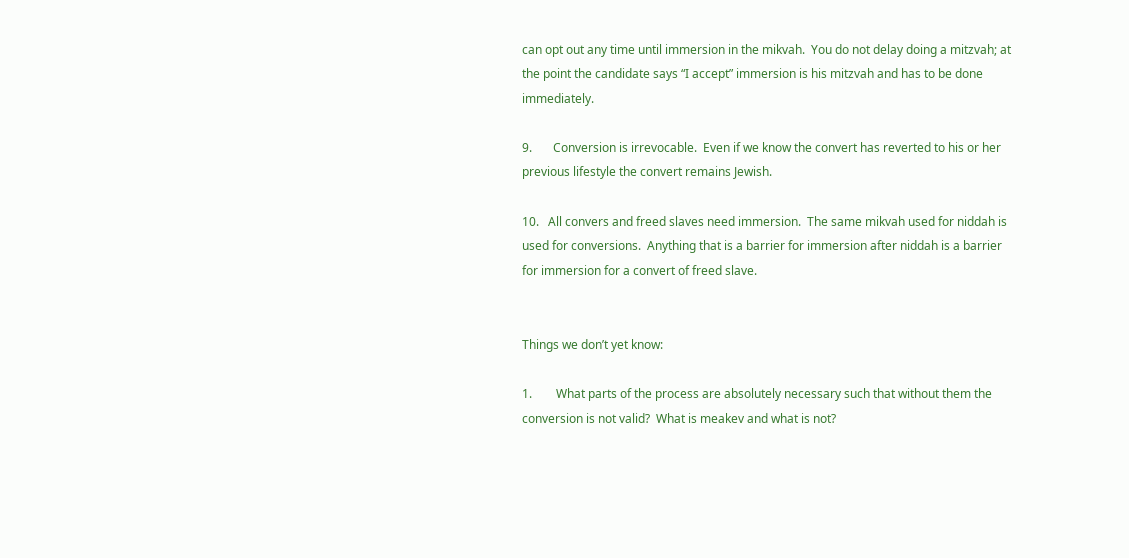can opt out any time until immersion in the mikvah.  You do not delay doing a mitzvah; at the point the candidate says “I accept” immersion is his mitzvah and has to be done immediately.

9.       Conversion is irrevocable.  Even if we know the convert has reverted to his or her previous lifestyle the convert remains Jewish.

10.   All convers and freed slaves need immersion.  The same mikvah used for niddah is used for conversions.  Anything that is a barrier for immersion after niddah is a barrier for immersion for a convert of freed slave.


Things we don’t yet know:

1.        What parts of the process are absolutely necessary such that without them the conversion is not valid?  What is meakev and what is not?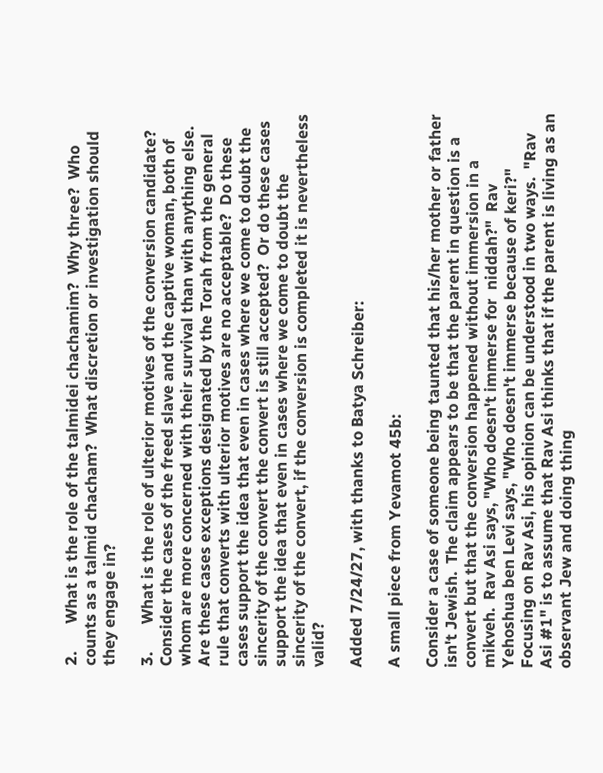2.       What is the role of the talmidei chachamim?  Why three?  Who counts as a talmid chacham?  What discretion or investigation should they engage in?

3.       What is the role of ulterior motives of the conversion candidate?  Consider the cases of the freed slave and the captive woman, both of whom are more concerned with their survival than with anything else.  Are these cases exceptions designated by the Torah from the general rule that converts with ulterior motives are no acceptable?  Do these cases support the idea that even in cases where we come to doubt the sincerity of the convert the convert is still accepted?  Or do these cases support the idea that even in cases where we come to doubt the sincerity of the convert, if the conversion is completed it is nevertheless valid?

Added 7/24/27, with thanks to Batya Schreiber:

A small piece from Yevamot 45b:

Consider a case of someone being taunted that his/her mother or father isn't Jewish.  The claim appears to be that the parent in question is a convert but that the conversion happened without immersion in a mikveh.  Rav Asi says, "Who doesn't immerse for  niddah?"  Rav Yehoshua ben Levi says, "Who doesn't immerse because of keri?"  Focusing on Rav Asi, his opinion can be understood in two ways.  "Rav Asi #1" is to assume that Rav Asi thinks that if the parent is living as an observant Jew and doing thing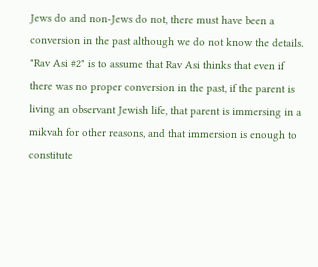Jews do and non-Jews do not, there must have been a conversion in the past although we do not know the details.  "Rav Asi #2" is to assume that Rav Asi thinks that even if there was no proper conversion in the past, if the parent is living an observant Jewish life, that parent is immersing in a mikvah for other reasons, and that immersion is enough to constitute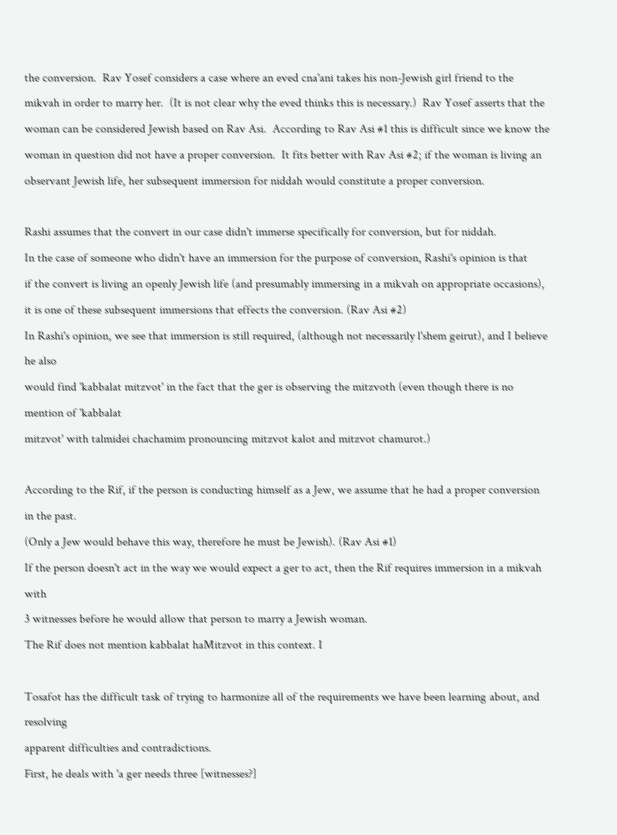the conversion.  Rav Yosef considers a case where an eved cna'ani takes his non-Jewish girl friend to the mikvah in order to marry her.  (It is not clear why the eved thinks this is necessary.)  Rav Yosef asserts that the woman can be considered Jewish based on Rav Asi.  According to Rav Asi #1 this is difficult since we know the woman in question did not have a proper conversion.  It fits better with Rav Asi #2; if the woman is living an observant Jewish life, her subsequent immersion for niddah would constitute a proper conversion.

Rashi assumes that the convert in our case didn't immerse specifically for conversion, but for niddah.
In the case of someone who didn't have an immersion for the purpose of conversion, Rashi's opinion is that
if the convert is living an openly Jewish life (and presumably immersing in a mikvah on appropriate occasions),
it is one of these subsequent immersions that effects the conversion. (Rav Asi #2)
In Rashi's opinion, we see that immersion is still required, (although not necessarily l'shem geirut), and I believe he also
would find 'kabbalat mitzvot' in the fact that the ger is observing the mitzvoth (even though there is no mention of 'kabbalat
mitzvot' with talmidei chachamim pronouncing mitzvot kalot and mitzvot chamurot.)

According to the Rif, if the person is conducting himself as a Jew, we assume that he had a proper conversion in the past.
(Only a Jew would behave this way, therefore he must be Jewish). (Rav Asi #1)
If the person doesn't act in the way we would expect a ger to act, then the Rif requires immersion in a mikvah with
3 witnesses before he would allow that person to marry a Jewish woman.
The Rif does not mention kabbalat haMitzvot in this context. I

Tosafot has the difficult task of trying to harmonize all of the requirements we have been learning about, and resolving
apparent difficulties and contradictions.
First, he deals with 'a ger needs three [witnesses?]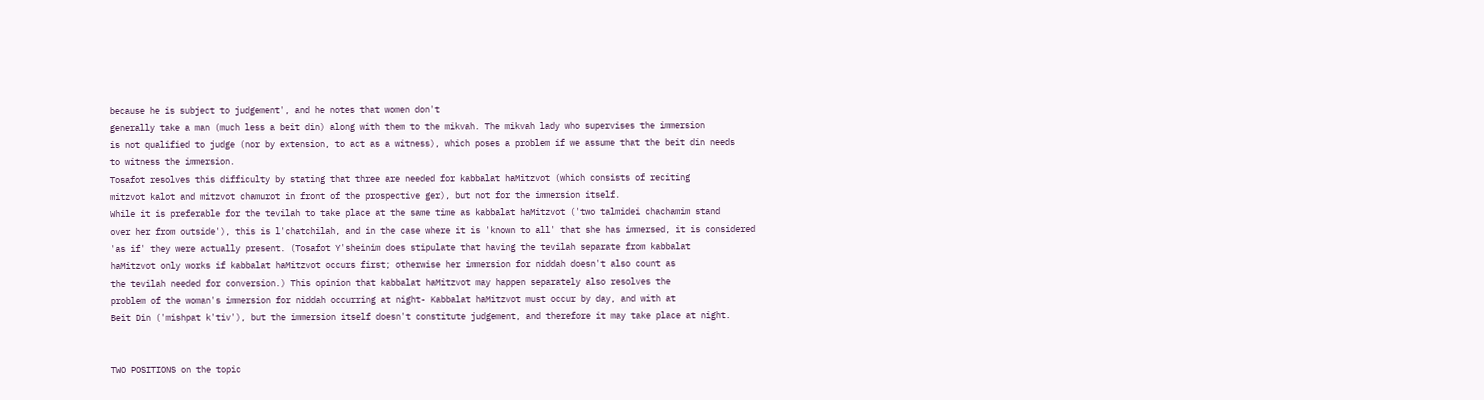because he is subject to judgement', and he notes that women don't
generally take a man (much less a beit din) along with them to the mikvah. The mikvah lady who supervises the immersion
is not qualified to judge (nor by extension, to act as a witness), which poses a problem if we assume that the beit din needs
to witness the immersion.
Tosafot resolves this difficulty by stating that three are needed for kabbalat haMitzvot (which consists of reciting
mitzvot kalot and mitzvot chamurot in front of the prospective ger), but not for the immersion itself.
While it is preferable for the tevilah to take place at the same time as kabbalat haMitzvot ('two talmidei chachamim stand
over her from outside'), this is l'chatchilah, and in the case where it is 'known to all' that she has immersed, it is considered
'as if' they were actually present. (Tosafot Y'sheinim does stipulate that having the tevilah separate from kabbalat
haMitzvot only works if kabbalat haMitzvot occurs first; otherwise her immersion for niddah doesn't also count as
the tevilah needed for conversion.) This opinion that kabbalat haMitzvot may happen separately also resolves the
problem of the woman's immersion for niddah occurring at night- Kabbalat haMitzvot must occur by day, and with at
Beit Din ('mishpat k'tiv'), but the immersion itself doesn't constitute judgement, and therefore it may take place at night.


TWO POSITIONS on the topic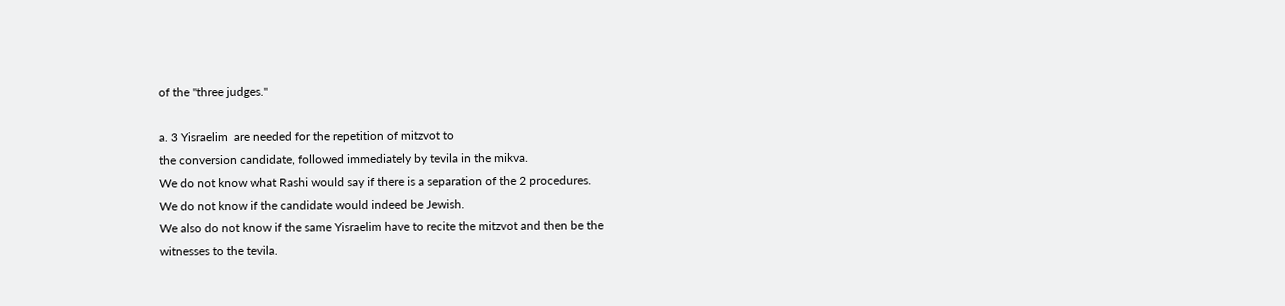of the "three judges."

a. 3 Yisraelim  are needed for the repetition of mitzvot to
the conversion candidate, followed immediately by tevila in the mikva.
We do not know what Rashi would say if there is a separation of the 2 procedures.
We do not know if the candidate would indeed be Jewish.
We also do not know if the same Yisraelim have to recite the mitzvot and then be the
witnesses to the tevila.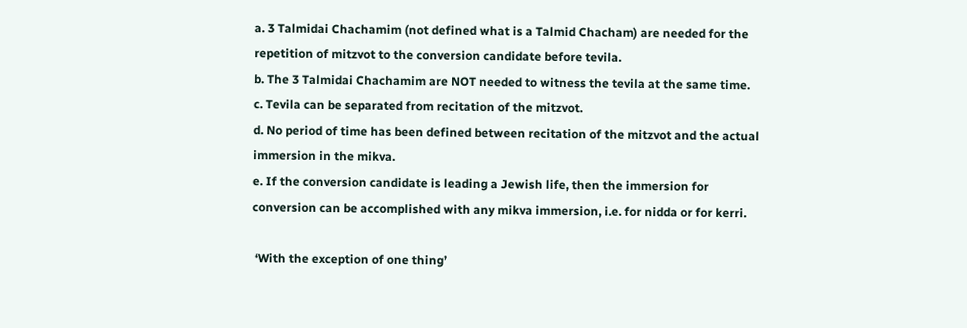a. 3 Talmidai Chachamim (not defined what is a Talmid Chacham) are needed for the
repetition of mitzvot to the conversion candidate before tevila.
b. The 3 Talmidai Chachamim are NOT needed to witness the tevila at the same time.
c. Tevila can be separated from recitation of the mitzvot.
d. No period of time has been defined between recitation of the mitzvot and the actual
immersion in the mikva.
e. If the conversion candidate is leading a Jewish life, then the immersion for
conversion can be accomplished with any mikva immersion, i.e. for nidda or for kerri.

 ‘With the exception of one thing’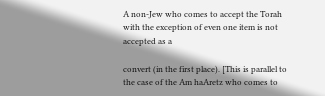A non-Jew who comes to accept the Torah with the exception of even one item is not accepted as a

convert (in the first place). [This is parallel to the case of the Am haAretz who comes to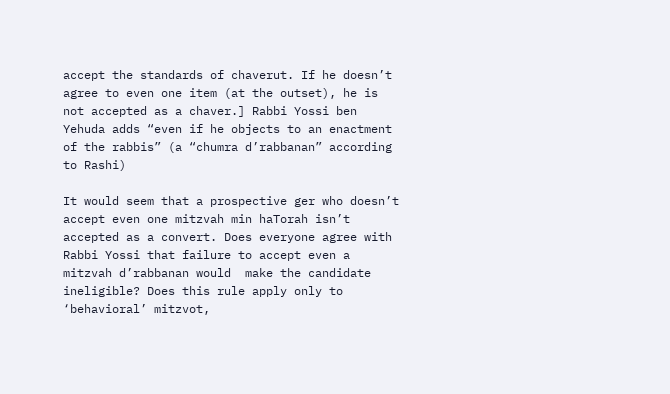accept the standards of chaverut. If he doesn’t agree to even one item (at the outset), he is not accepted as a chaver.] Rabbi Yossi ben Yehuda adds “even if he objects to an enactment of the rabbis” (a “chumra d’rabbanan” according to Rashi)

It would seem that a prospective ger who doesn’t accept even one mitzvah min haTorah isn’t accepted as a convert. Does everyone agree with Rabbi Yossi that failure to accept even a mitzvah d’rabbanan would  make the candidate ineligible? Does this rule apply only to ‘behavioral’ mitzvot,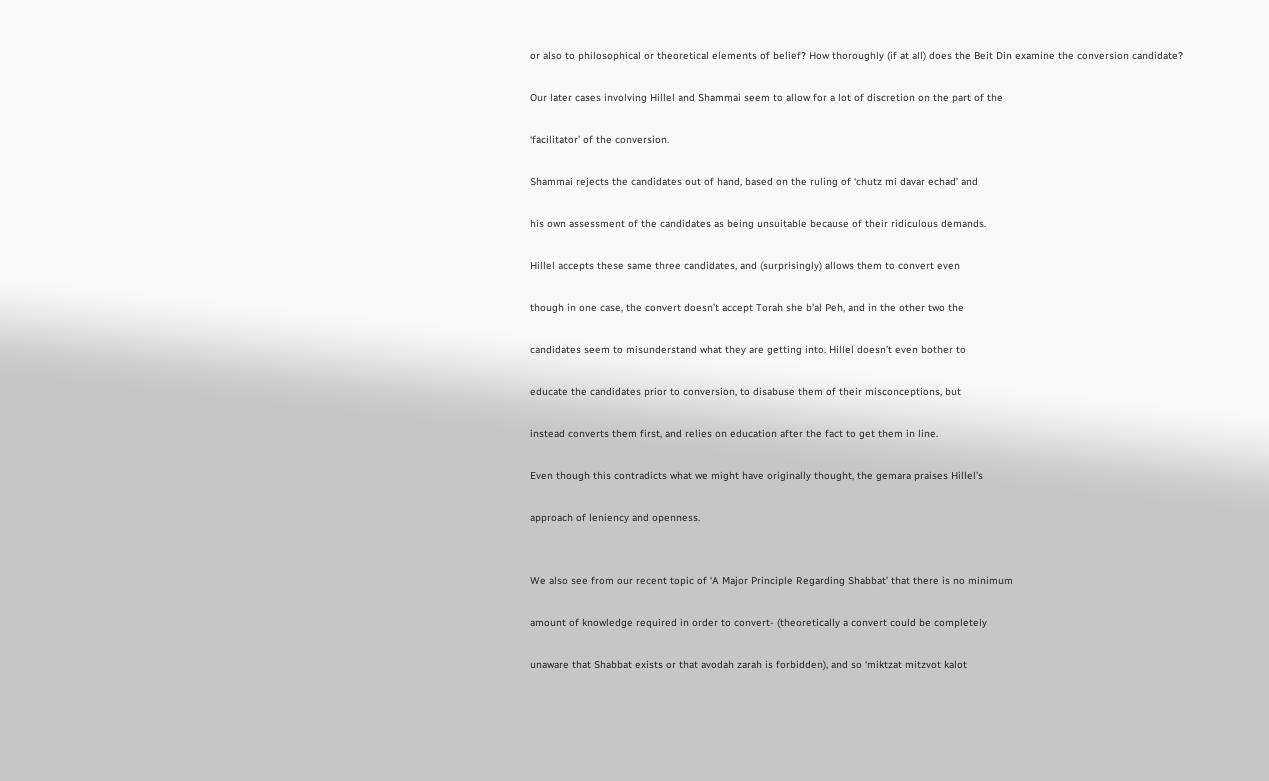or also to philosophical or theoretical elements of belief? How thoroughly (if at all) does the Beit Din examine the conversion candidate?

Our later cases involving Hillel and Shammai seem to allow for a lot of discretion on the part of the

‘facilitator’ of the conversion.

Shammai rejects the candidates out of hand, based on the ruling of ‘chutz mi davar echad’ and

his own assessment of the candidates as being unsuitable because of their ridiculous demands.

Hillel accepts these same three candidates, and (surprisingly) allows them to convert even

though in one case, the convert doesn’t accept Torah she b’al Peh, and in the other two the

candidates seem to misunderstand what they are getting into. Hillel doesn’t even bother to

educate the candidates prior to conversion, to disabuse them of their misconceptions, but

instead converts them first, and relies on education after the fact to get them in line.

Even though this contradicts what we might have originally thought, the gemara praises Hillel’s

approach of leniency and openness.


We also see from our recent topic of ‘A Major Principle Regarding Shabbat’ that there is no minimum

amount of knowledge required in order to convert- (theoretically a convert could be completely

unaware that Shabbat exists or that avodah zarah is forbidden), and so ‘miktzat mitzvot kalot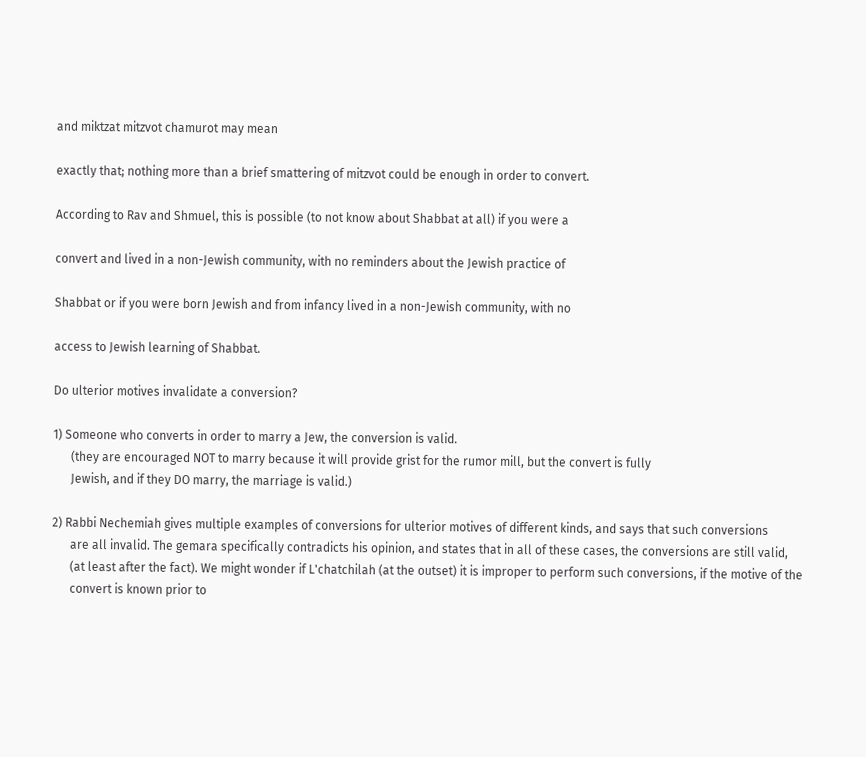and miktzat mitzvot chamurot may mean

exactly that; nothing more than a brief smattering of mitzvot could be enough in order to convert.

According to Rav and Shmuel, this is possible (to not know about Shabbat at all) if you were a

convert and lived in a non-Jewish community, with no reminders about the Jewish practice of

Shabbat or if you were born Jewish and from infancy lived in a non-Jewish community, with no

access to Jewish learning of Shabbat.

Do ulterior motives invalidate a conversion?

1) Someone who converts in order to marry a Jew, the conversion is valid.
      (they are encouraged NOT to marry because it will provide grist for the rumor mill, but the convert is fully
      Jewish, and if they DO marry, the marriage is valid.)

2) Rabbi Nechemiah gives multiple examples of conversions for ulterior motives of different kinds, and says that such conversions
      are all invalid. The gemara specifically contradicts his opinion, and states that in all of these cases, the conversions are still valid,
      (at least after the fact). We might wonder if L'chatchilah (at the outset) it is improper to perform such conversions, if the motive of the
      convert is known prior to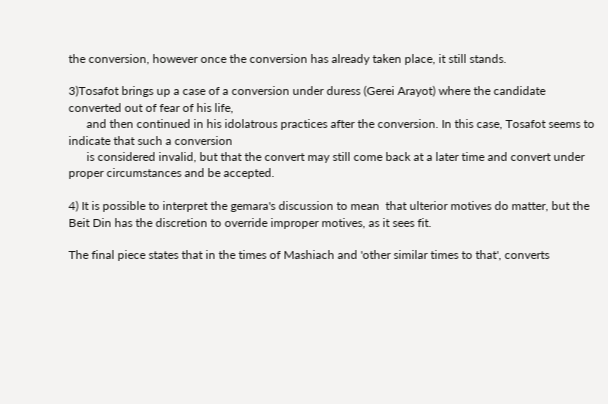the conversion, however once the conversion has already taken place, it still stands.

3)Tosafot brings up a case of a conversion under duress (Gerei Arayot) where the candidate converted out of fear of his life,
      and then continued in his idolatrous practices after the conversion. In this case, Tosafot seems to indicate that such a conversion
      is considered invalid, but that the convert may still come back at a later time and convert under proper circumstances and be accepted.

4) It is possible to interpret the gemara's discussion to mean  that ulterior motives do matter, but the Beit Din has the discretion to override improper motives, as it sees fit.

The final piece states that in the times of Mashiach and 'other similar times to that', converts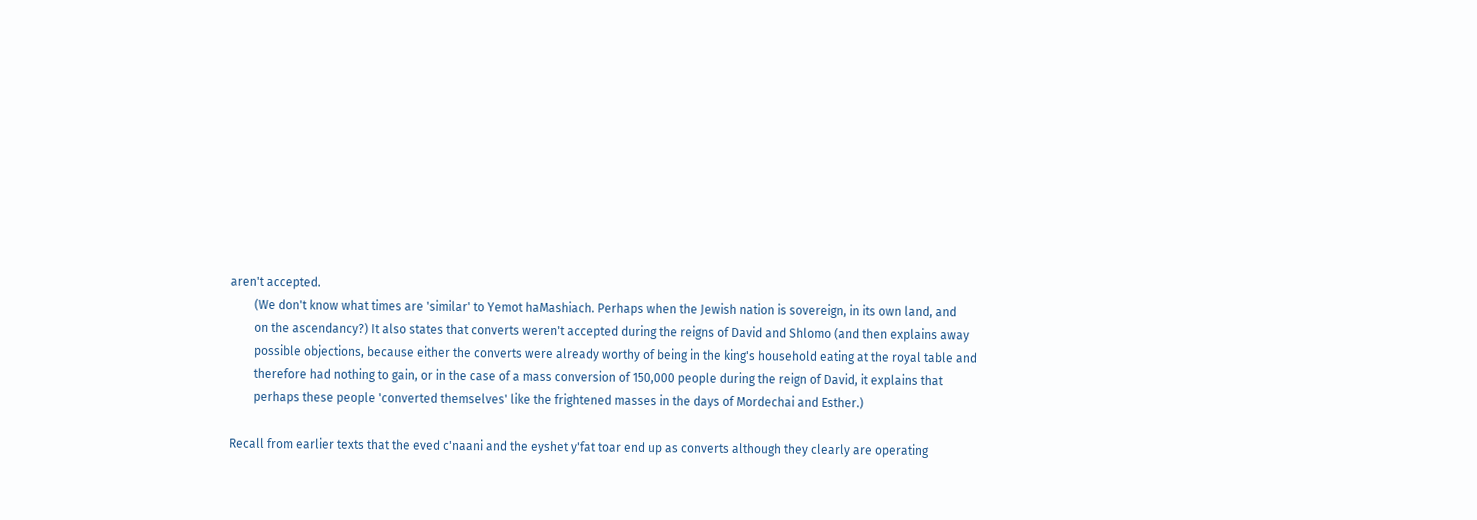aren't accepted.
        (We don't know what times are 'similar' to Yemot haMashiach. Perhaps when the Jewish nation is sovereign, in its own land, and
        on the ascendancy?) It also states that converts weren't accepted during the reigns of David and Shlomo (and then explains away
        possible objections, because either the converts were already worthy of being in the king's household eating at the royal table and
        therefore had nothing to gain, or in the case of a mass conversion of 150,000 people during the reign of David, it explains that
        perhaps these people 'converted themselves' like the frightened masses in the days of Mordechai and Esther.)

Recall from earlier texts that the eved c'naani and the eyshet y'fat toar end up as converts although they clearly are operating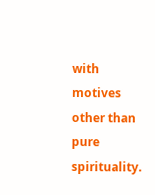with motives other than pure spirituality.